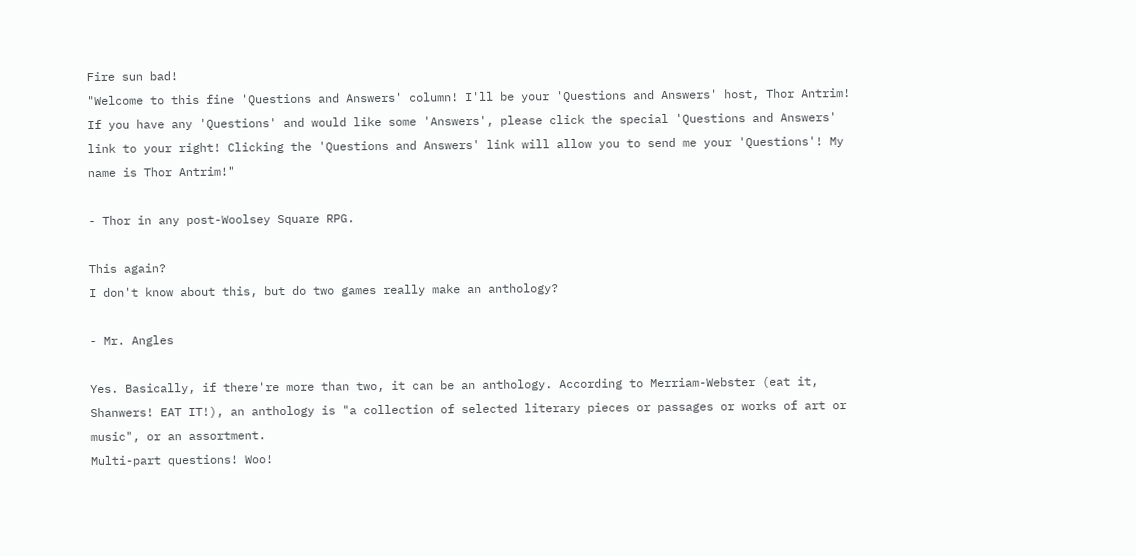Fire sun bad!
"Welcome to this fine 'Questions and Answers' column! I'll be your 'Questions and Answers' host, Thor Antrim! If you have any 'Questions' and would like some 'Answers', please click the special 'Questions and Answers' link to your right! Clicking the 'Questions and Answers' link will allow you to send me your 'Questions'! My name is Thor Antrim!"

- Thor in any post-Woolsey Square RPG.

This again?
I don't know about this, but do two games really make an anthology?

- Mr. Angles

Yes. Basically, if there're more than two, it can be an anthology. According to Merriam-Webster (eat it, Shanwers! EAT IT!), an anthology is "a collection of selected literary pieces or passages or works of art or music", or an assortment.
Multi-part questions! Woo!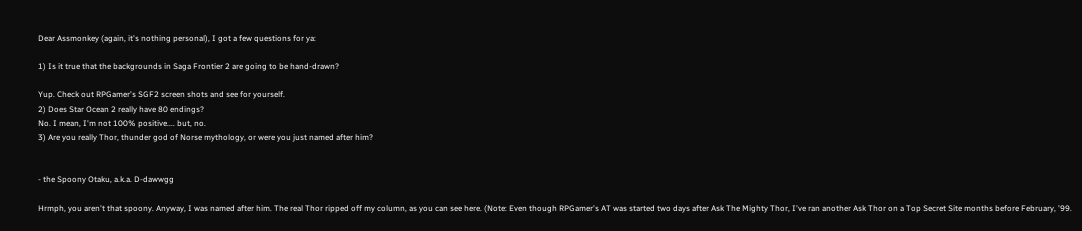Dear Assmonkey (again, it's nothing personal), I got a few questions for ya:

1) Is it true that the backgrounds in Saga Frontier 2 are going to be hand-drawn?

Yup. Check out RPGamer's SGF2 screen shots and see for yourself.
2) Does Star Ocean 2 really have 80 endings?
No. I mean, I'm not 100% positive.... but, no.
3) Are you really Thor, thunder god of Norse mythology, or were you just named after him?


- the Spoony Otaku, a.k.a. D-dawwgg

Hrmph, you aren't that spoony. Anyway, I was named after him. The real Thor ripped off my column, as you can see here. (Note: Even though RPGamer's AT was started two days after Ask The Mighty Thor, I've ran another Ask Thor on a Top Secret Site months before February, '99.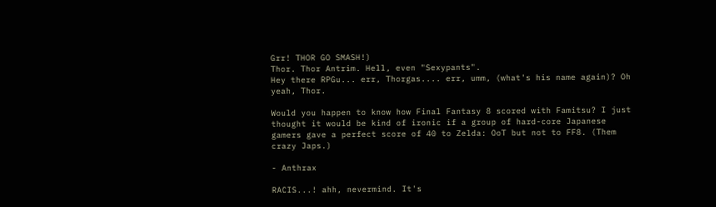Grr! THOR GO SMASH!)
Thor. Thor Antrim. Hell, even "Sexypants".
Hey there RPGu... err, Thorgas.... err, umm, (what's his name again)? Oh yeah, Thor.

Would you happen to know how Final Fantasy 8 scored with Famitsu? I just thought it would be kind of ironic if a group of hard-core Japanese gamers gave a perfect score of 40 to Zelda: OoT but not to FF8. (Them crazy Japs.)

- Anthrax

RACIS...! ahh, nevermind. It's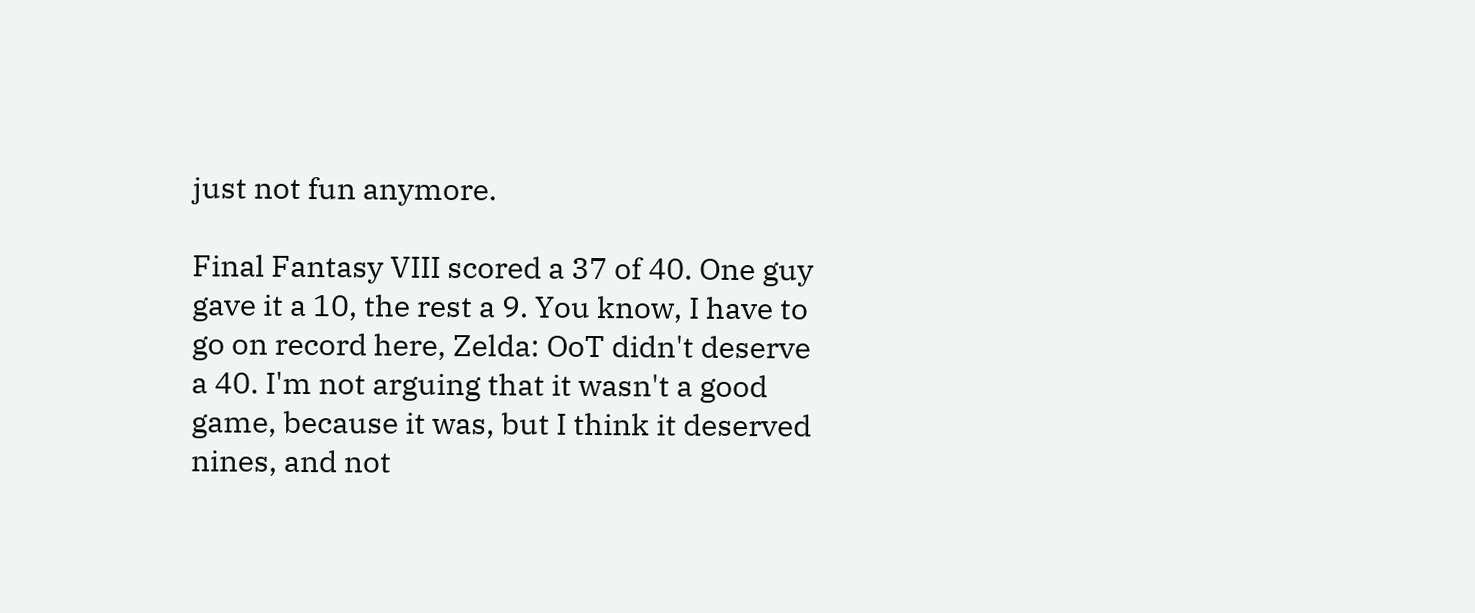just not fun anymore.

Final Fantasy VIII scored a 37 of 40. One guy gave it a 10, the rest a 9. You know, I have to go on record here, Zelda: OoT didn't deserve a 40. I'm not arguing that it wasn't a good game, because it was, but I think it deserved nines, and not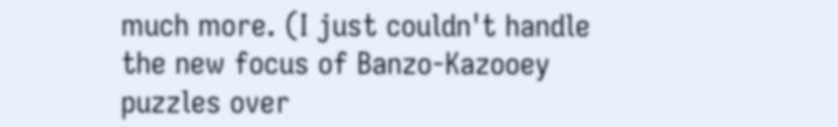much more. (I just couldn't handle the new focus of Banzo-Kazooey puzzles over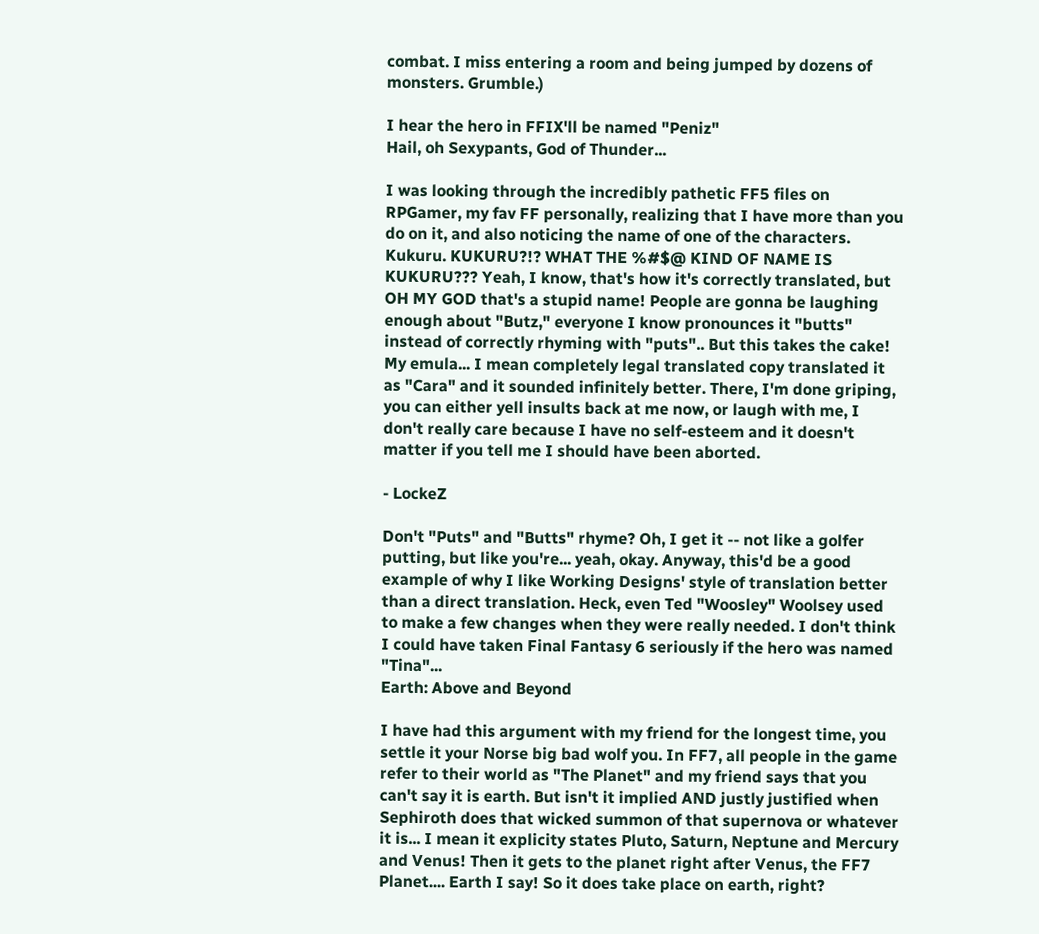combat. I miss entering a room and being jumped by dozens of monsters. Grumble.)

I hear the hero in FFIX'll be named "Peniz"
Hail, oh Sexypants, God of Thunder...

I was looking through the incredibly pathetic FF5 files on RPGamer, my fav FF personally, realizing that I have more than you do on it, and also noticing the name of one of the characters. Kukuru. KUKURU?!? WHAT THE %#$@ KIND OF NAME IS KUKURU??? Yeah, I know, that's how it's correctly translated, but OH MY GOD that's a stupid name! People are gonna be laughing enough about "Butz," everyone I know pronounces it "butts" instead of correctly rhyming with "puts".. But this takes the cake! My emula... I mean completely legal translated copy translated it as "Cara" and it sounded infinitely better. There, I'm done griping, you can either yell insults back at me now, or laugh with me, I don't really care because I have no self-esteem and it doesn't matter if you tell me I should have been aborted.

- LockeZ

Don't "Puts" and "Butts" rhyme? Oh, I get it -- not like a golfer putting, but like you're... yeah, okay. Anyway, this'd be a good example of why I like Working Designs' style of translation better than a direct translation. Heck, even Ted "Woosley" Woolsey used to make a few changes when they were really needed. I don't think I could have taken Final Fantasy 6 seriously if the hero was named "Tina"...
Earth: Above and Beyond

I have had this argument with my friend for the longest time, you settle it your Norse big bad wolf you. In FF7, all people in the game refer to their world as "The Planet" and my friend says that you can't say it is earth. But isn't it implied AND justly justified when Sephiroth does that wicked summon of that supernova or whatever it is... I mean it explicity states Pluto, Saturn, Neptune and Mercury and Venus! Then it gets to the planet right after Venus, the FF7 Planet.... Earth I say! So it does take place on earth, right?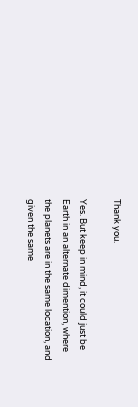Thank you.

Yes. But keep in mind, it could just be Earth in an alternate dimention, where the planets are in the same location, and given the same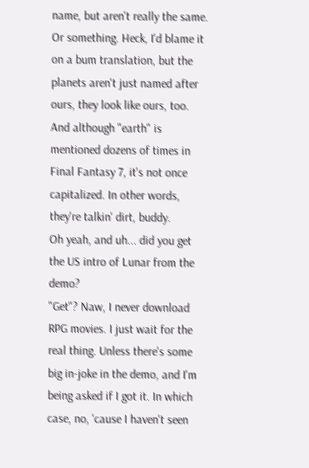name, but aren't really the same. Or something. Heck, I'd blame it on a bum translation, but the planets aren't just named after ours, they look like ours, too. And although "earth" is mentioned dozens of times in Final Fantasy 7, it's not once capitalized. In other words, they're talkin' dirt, buddy.
Oh yeah, and uh... did you get the US intro of Lunar from the demo?
"Get"? Naw, I never download RPG movies. I just wait for the real thing. Unless there's some big in-joke in the demo, and I'm being asked if I got it. In which case, no, 'cause I haven't seen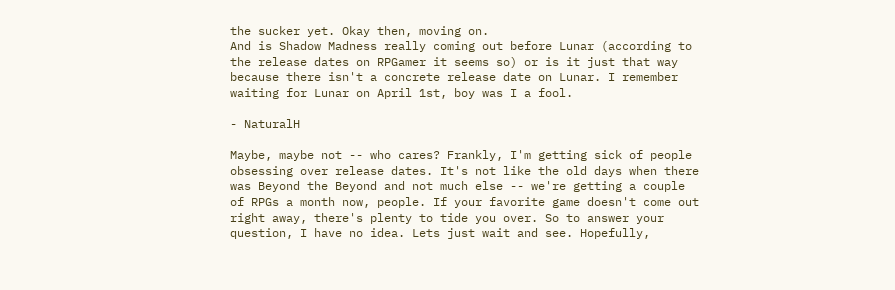the sucker yet. Okay then, moving on.
And is Shadow Madness really coming out before Lunar (according to the release dates on RPGamer it seems so) or is it just that way because there isn't a concrete release date on Lunar. I remember waiting for Lunar on April 1st, boy was I a fool.

- NaturalH

Maybe, maybe not -- who cares? Frankly, I'm getting sick of people obsessing over release dates. It's not like the old days when there was Beyond the Beyond and not much else -- we're getting a couple of RPGs a month now, people. If your favorite game doesn't come out right away, there's plenty to tide you over. So to answer your question, I have no idea. Lets just wait and see. Hopefully,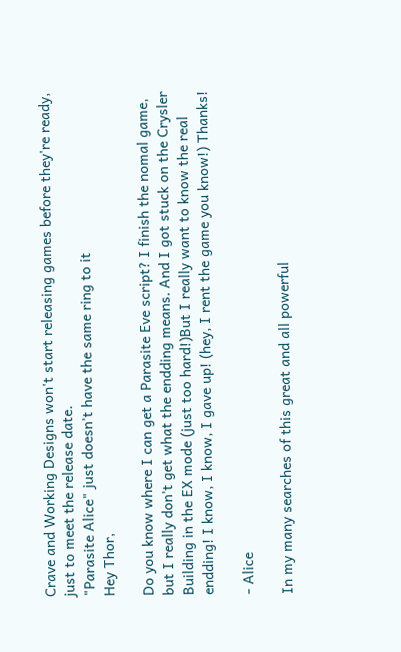Crave and Working Designs won't start releasing games before they're ready, just to meet the release date.
"Parasite Alice" just doesn't have the same ring to it
Hey Thor,

Do you know where I can get a Parasite Eve script? I finish the nomal game, but I really don't get what the endding means. And I got stuck on the Crysler Building in the EX mode (just too hard!)But I really want to know the real endding! I know, I know, I gave up! (hey, I rent the game you know!) Thanks!

- Alice

In my many searches of this great and all powerful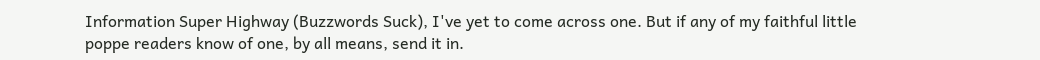Information Super Highway (Buzzwords Suck), I've yet to come across one. But if any of my faithful little poppe readers know of one, by all means, send it in.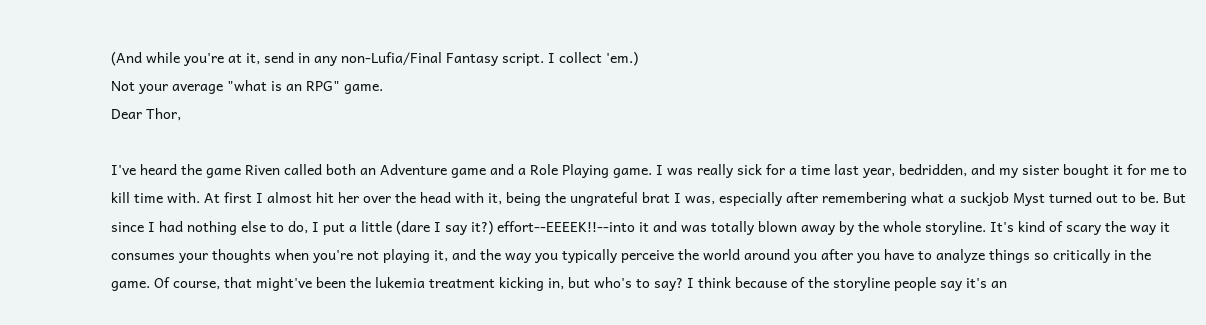(And while you're at it, send in any non-Lufia/Final Fantasy script. I collect 'em.)
Not your average "what is an RPG" game.
Dear Thor,

I've heard the game Riven called both an Adventure game and a Role Playing game. I was really sick for a time last year, bedridden, and my sister bought it for me to kill time with. At first I almost hit her over the head with it, being the ungrateful brat I was, especially after remembering what a suckjob Myst turned out to be. But since I had nothing else to do, I put a little (dare I say it?) effort--EEEEK!!--into it and was totally blown away by the whole storyline. It's kind of scary the way it consumes your thoughts when you're not playing it, and the way you typically perceive the world around you after you have to analyze things so critically in the game. Of course, that might've been the lukemia treatment kicking in, but who's to say? I think because of the storyline people say it's an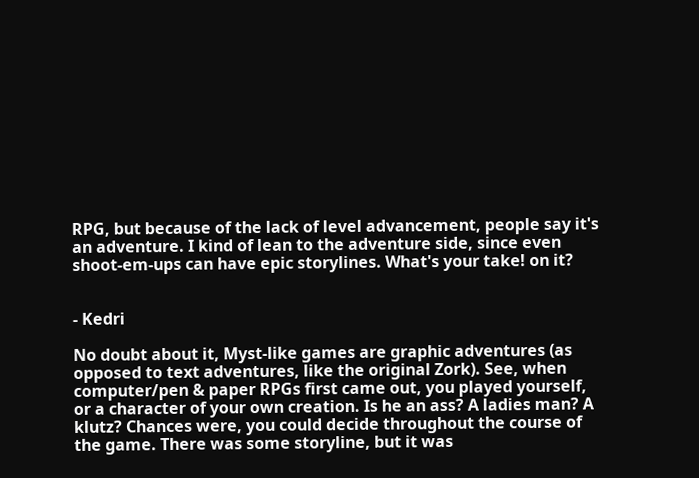RPG, but because of the lack of level advancement, people say it's an adventure. I kind of lean to the adventure side, since even shoot-em-ups can have epic storylines. What's your take! on it?


- Kedri

No doubt about it, Myst-like games are graphic adventures (as opposed to text adventures, like the original Zork). See, when computer/pen & paper RPGs first came out, you played yourself, or a character of your own creation. Is he an ass? A ladies man? A klutz? Chances were, you could decide throughout the course of the game. There was some storyline, but it was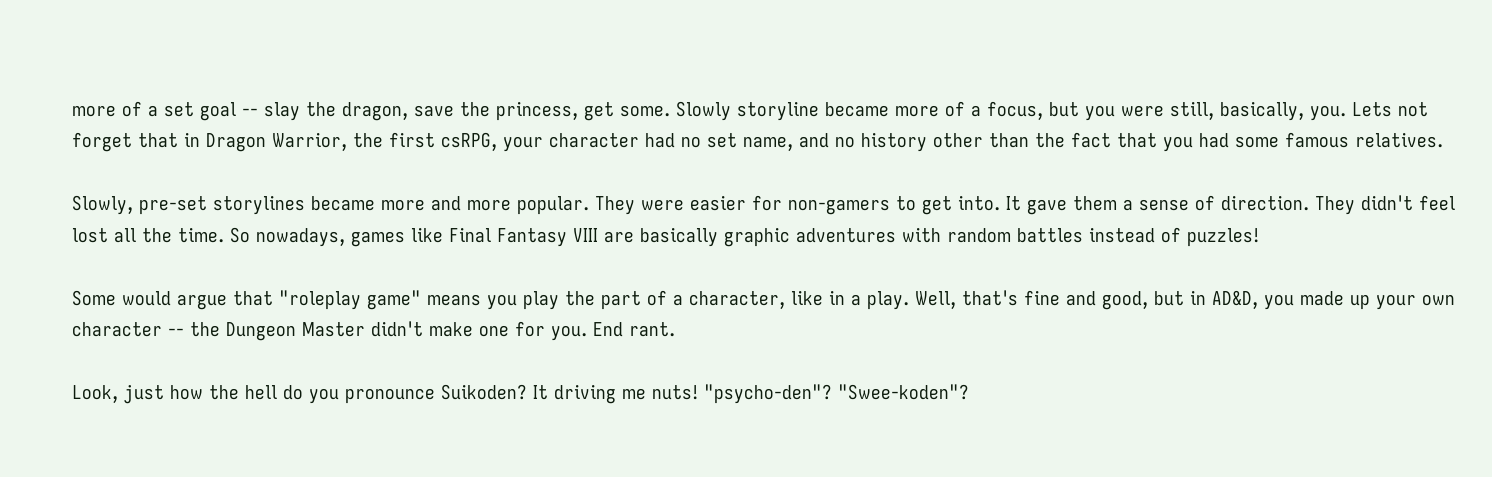more of a set goal -- slay the dragon, save the princess, get some. Slowly storyline became more of a focus, but you were still, basically, you. Lets not forget that in Dragon Warrior, the first csRPG, your character had no set name, and no history other than the fact that you had some famous relatives.

Slowly, pre-set storylines became more and more popular. They were easier for non-gamers to get into. It gave them a sense of direction. They didn't feel lost all the time. So nowadays, games like Final Fantasy VIII are basically graphic adventures with random battles instead of puzzles!

Some would argue that "roleplay game" means you play the part of a character, like in a play. Well, that's fine and good, but in AD&D, you made up your own character -- the Dungeon Master didn't make one for you. End rant.

Look, just how the hell do you pronounce Suikoden? It driving me nuts! "psycho-den"? "Swee-koden"?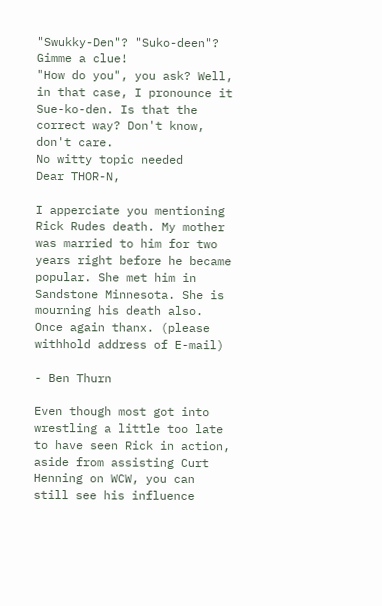"Swukky-Den"? "Suko-deen"? Gimme a clue!
"How do you", you ask? Well, in that case, I pronounce it Sue-ko-den. Is that the correct way? Don't know, don't care.
No witty topic needed
Dear THOR-N,

I apperciate you mentioning Rick Rudes death. My mother was married to him for two years right before he became popular. She met him in Sandstone Minnesota. She is mourning his death also. Once again thanx. (please withhold address of E-mail)

- Ben Thurn

Even though most got into wrestling a little too late to have seen Rick in action, aside from assisting Curt Henning on WCW, you can still see his influence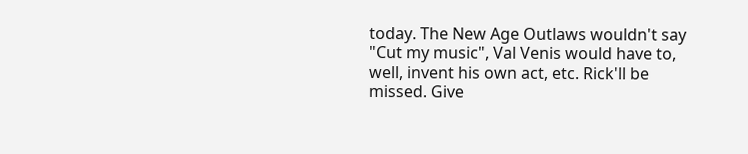today. The New Age Outlaws wouldn't say "Cut my music", Val Venis would have to, well, invent his own act, etc. Rick'll be missed. Give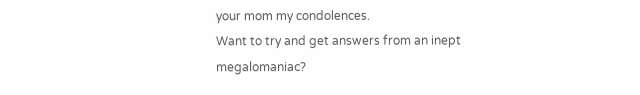your mom my condolences.
Want to try and get answers from an inept megalomaniac?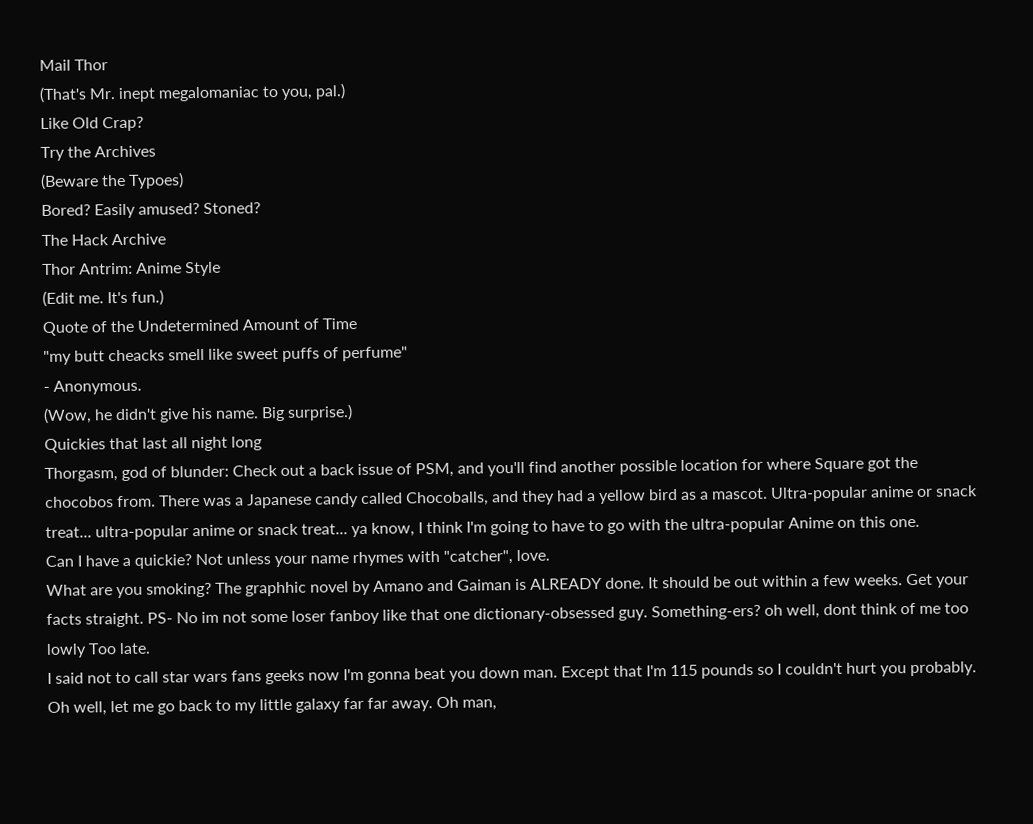Mail Thor
(That's Mr. inept megalomaniac to you, pal.)
Like Old Crap?
Try the Archives
(Beware the Typoes)
Bored? Easily amused? Stoned?
The Hack Archive
Thor Antrim: Anime Style
(Edit me. It's fun.)
Quote of the Undetermined Amount of Time
"my butt cheacks smell like sweet puffs of perfume"
- Anonymous.
(Wow, he didn't give his name. Big surprise.)
Quickies that last all night long
Thorgasm, god of blunder: Check out a back issue of PSM, and you'll find another possible location for where Square got the chocobos from. There was a Japanese candy called Chocoballs, and they had a yellow bird as a mascot. Ultra-popular anime or snack treat... ultra-popular anime or snack treat... ya know, I think I'm going to have to go with the ultra-popular Anime on this one.
Can I have a quickie? Not unless your name rhymes with "catcher", love.
What are you smoking? The graphhic novel by Amano and Gaiman is ALREADY done. It should be out within a few weeks. Get your facts straight. PS- No im not some loser fanboy like that one dictionary-obsessed guy. Something-ers? oh well, dont think of me too lowly Too late.
I said not to call star wars fans geeks now I'm gonna beat you down man. Except that I'm 115 pounds so I couldn't hurt you probably. Oh well, let me go back to my little galaxy far far away. Oh man,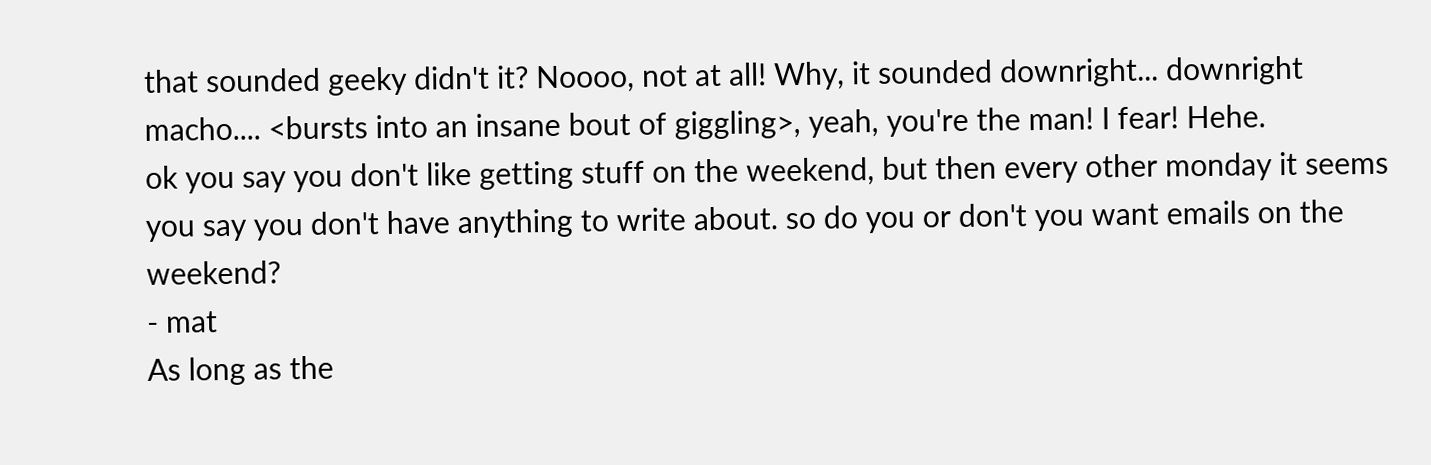that sounded geeky didn't it? Noooo, not at all! Why, it sounded downright... downright macho.... <bursts into an insane bout of giggling>, yeah, you're the man! I fear! Hehe.
ok you say you don't like getting stuff on the weekend, but then every other monday it seems you say you don't have anything to write about. so do you or don't you want emails on the weekend?
- mat
As long as the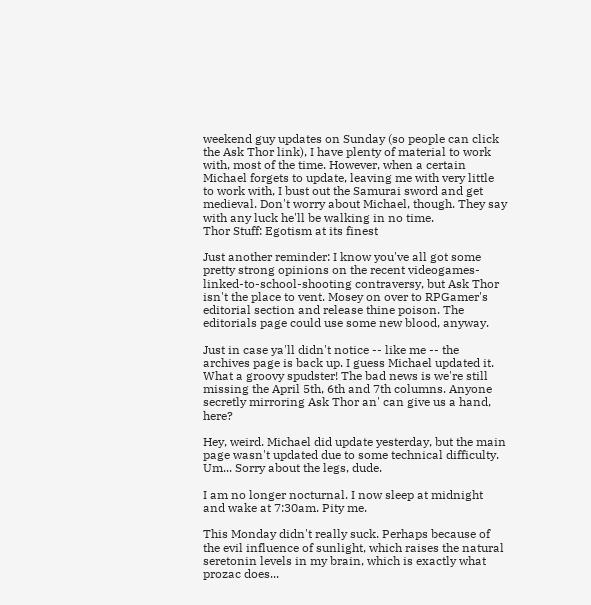weekend guy updates on Sunday (so people can click the Ask Thor link), I have plenty of material to work with, most of the time. However, when a certain Michael forgets to update, leaving me with very little to work with, I bust out the Samurai sword and get medieval. Don't worry about Michael, though. They say with any luck he'll be walking in no time.
Thor Stuff: Egotism at its finest

Just another reminder: I know you've all got some pretty strong opinions on the recent videogames-linked-to-school-shooting contraversy, but Ask Thor isn't the place to vent. Mosey on over to RPGamer's editorial section and release thine poison. The editorials page could use some new blood, anyway.

Just in case ya'll didn't notice -- like me -- the archives page is back up. I guess Michael updated it. What a groovy spudster! The bad news is we're still missing the April 5th, 6th and 7th columns. Anyone secretly mirroring Ask Thor an' can give us a hand, here?

Hey, weird. Michael did update yesterday, but the main page wasn't updated due to some technical difficulty. Um... Sorry about the legs, dude.

I am no longer nocturnal. I now sleep at midnight and wake at 7:30am. Pity me.

This Monday didn't really suck. Perhaps because of the evil influence of sunlight, which raises the natural seretonin levels in my brain, which is exactly what prozac does...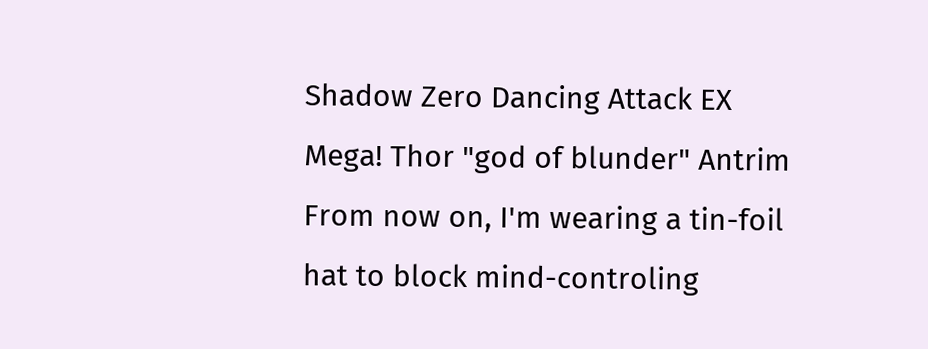Shadow Zero Dancing Attack EX Mega! Thor "god of blunder" Antrim
From now on, I'm wearing a tin-foil hat to block mind-controling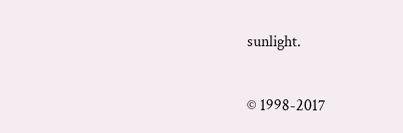sunlight.

© 1998-2017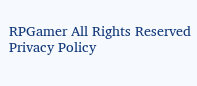RPGamer All Rights Reserved
Privacy Policy